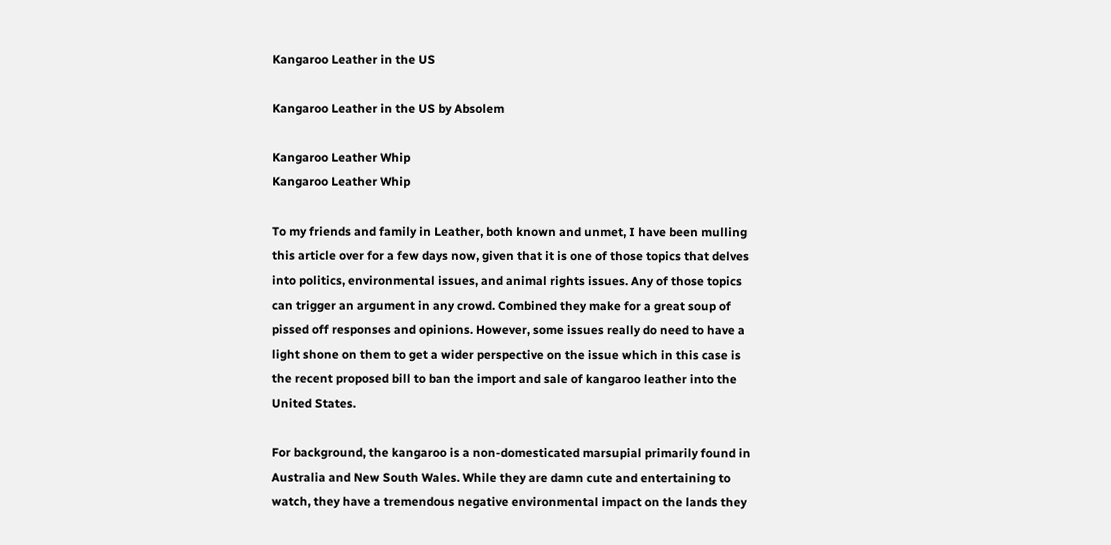Kangaroo Leather in the US

Kangaroo Leather in the US by Absolem

Kangaroo Leather Whip
Kangaroo Leather Whip

To my friends and family in Leather, both known and unmet, I have been mulling this article over for a few days now, given that it is one of those topics that delves into politics, environmental issues, and animal rights issues. Any of those topics can trigger an argument in any crowd. Combined they make for a great soup of pissed off responses and opinions. However, some issues really do need to have a light shone on them to get a wider perspective on the issue which in this case is the recent proposed bill to ban the import and sale of kangaroo leather into the United States.

For background, the kangaroo is a non-domesticated marsupial primarily found in Australia and New South Wales. While they are damn cute and entertaining to watch, they have a tremendous negative environmental impact on the lands they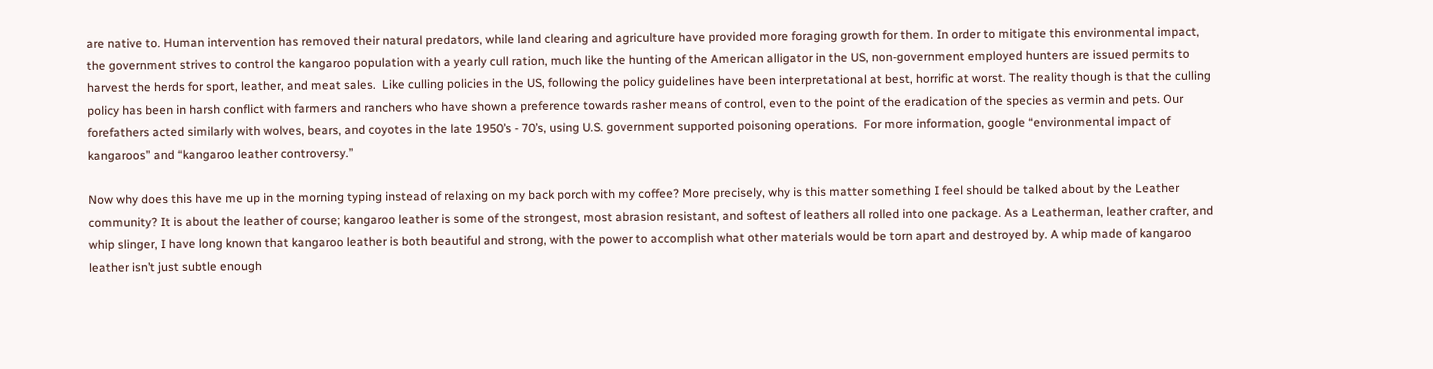are native to. Human intervention has removed their natural predators, while land clearing and agriculture have provided more foraging growth for them. In order to mitigate this environmental impact, the government strives to control the kangaroo population with a yearly cull ration, much like the hunting of the American alligator in the US, non-government employed hunters are issued permits to harvest the herds for sport, leather, and meat sales.  Like culling policies in the US, following the policy guidelines have been interpretational at best, horrific at worst. The reality though is that the culling policy has been in harsh conflict with farmers and ranchers who have shown a preference towards rasher means of control, even to the point of the eradication of the species as vermin and pets. Our forefathers acted similarly with wolves, bears, and coyotes in the late 1950’s - 70’s, using U.S. government supported poisoning operations.  For more information, google “environmental impact of kangaroos” and “kangaroo leather controversy.”

Now why does this have me up in the morning typing instead of relaxing on my back porch with my coffee? More precisely, why is this matter something I feel should be talked about by the Leather community? It is about the leather of course; kangaroo leather is some of the strongest, most abrasion resistant, and softest of leathers all rolled into one package. As a Leatherman, leather crafter, and whip slinger, I have long known that kangaroo leather is both beautiful and strong, with the power to accomplish what other materials would be torn apart and destroyed by. A whip made of kangaroo leather isn’t just subtle enough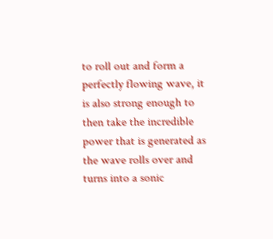to roll out and form a perfectly flowing wave, it is also strong enough to then take the incredible power that is generated as the wave rolls over and turns into a sonic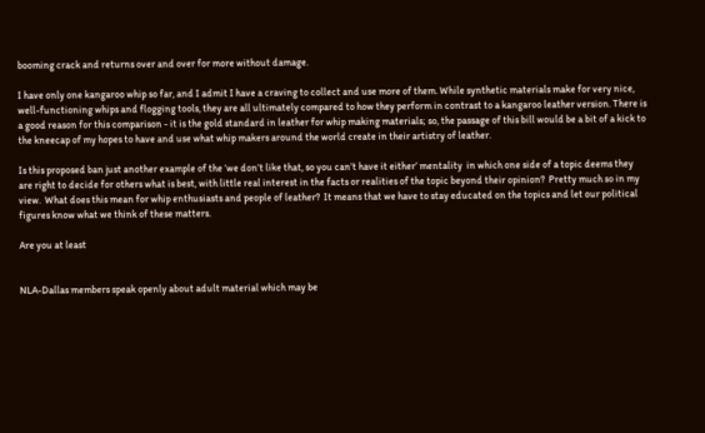booming crack and returns over and over for more without damage.

I have only one kangaroo whip so far, and I admit I have a craving to collect and use more of them. While synthetic materials make for very nice, well-functioning whips and flogging tools, they are all ultimately compared to how they perform in contrast to a kangaroo leather version. There is a good reason for this comparison - it is the gold standard in leather for whip making materials; so, the passage of this bill would be a bit of a kick to the kneecap of my hopes to have and use what whip makers around the world create in their artistry of leather.

Is this proposed ban just another example of the ‘we don’t like that, so you can’t have it either’ mentality  in which one side of a topic deems they are right to decide for others what is best, with little real interest in the facts or realities of the topic beyond their opinion?  Pretty much so in my view.  What does this mean for whip enthusiasts and people of leather?  It means that we have to stay educated on the topics and let our political figures know what we think of these matters.

Are you at least


NLA-Dallas members speak openly about adult material which may be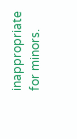inappropriate for minors.